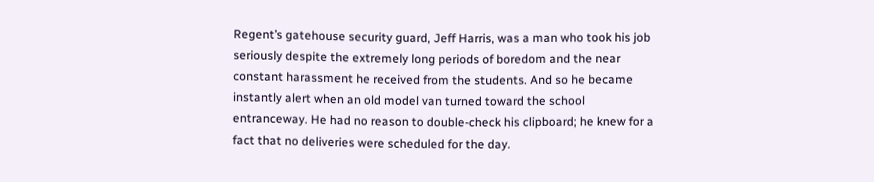Regent’s gatehouse security guard, Jeff Harris, was a man who took his job seriously despite the extremely long periods of boredom and the near constant harassment he received from the students. And so he became instantly alert when an old model van turned toward the school entranceway. He had no reason to double-check his clipboard; he knew for a fact that no deliveries were scheduled for the day.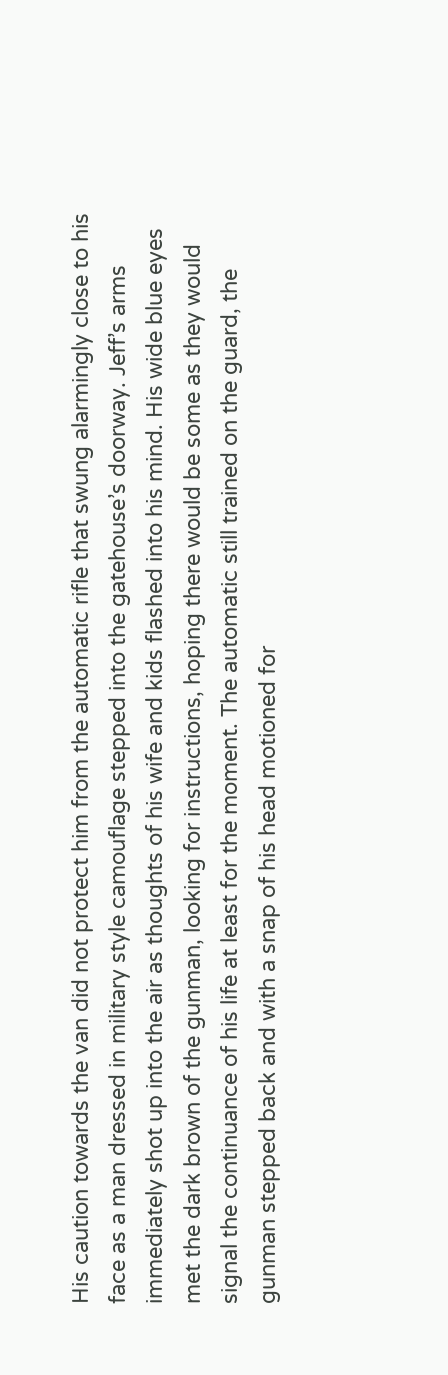His caution towards the van did not protect him from the automatic rifle that swung alarmingly close to his face as a man dressed in military style camouflage stepped into the gatehouse’s doorway. Jeff’s arms immediately shot up into the air as thoughts of his wife and kids flashed into his mind. His wide blue eyes met the dark brown of the gunman, looking for instructions, hoping there would be some as they would signal the continuance of his life at least for the moment. The automatic still trained on the guard, the gunman stepped back and with a snap of his head motioned for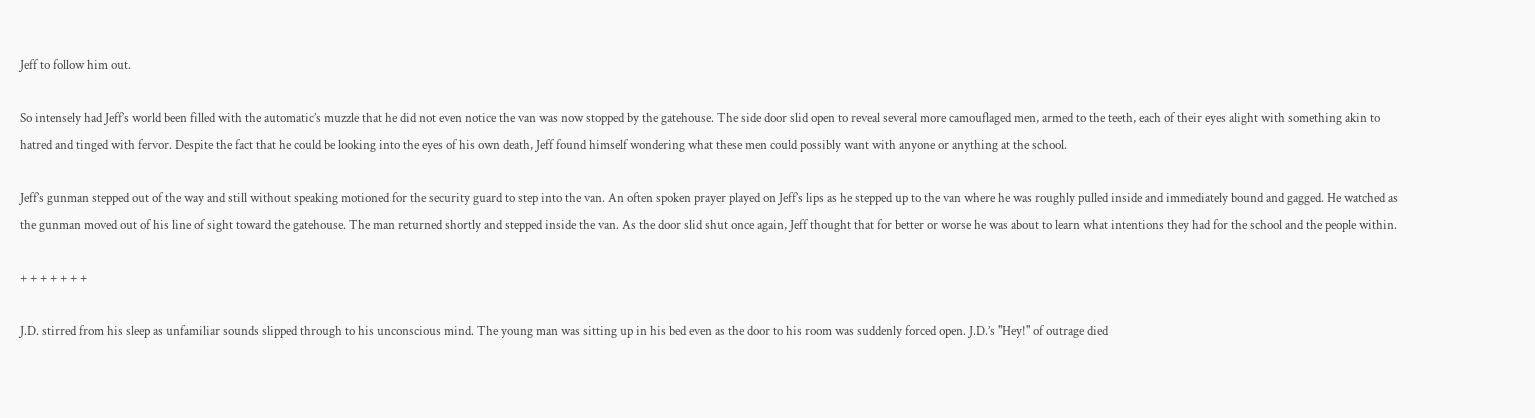Jeff to follow him out.

So intensely had Jeff’s world been filled with the automatic’s muzzle that he did not even notice the van was now stopped by the gatehouse. The side door slid open to reveal several more camouflaged men, armed to the teeth, each of their eyes alight with something akin to hatred and tinged with fervor. Despite the fact that he could be looking into the eyes of his own death, Jeff found himself wondering what these men could possibly want with anyone or anything at the school.

Jeff’s gunman stepped out of the way and still without speaking motioned for the security guard to step into the van. An often spoken prayer played on Jeff’s lips as he stepped up to the van where he was roughly pulled inside and immediately bound and gagged. He watched as the gunman moved out of his line of sight toward the gatehouse. The man returned shortly and stepped inside the van. As the door slid shut once again, Jeff thought that for better or worse he was about to learn what intentions they had for the school and the people within.

+ + + + + + +

J.D. stirred from his sleep as unfamiliar sounds slipped through to his unconscious mind. The young man was sitting up in his bed even as the door to his room was suddenly forced open. J.D.’s "Hey!" of outrage died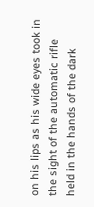on his lips as his wide eyes took in the sight of the automatic rifle held in the hands of the dark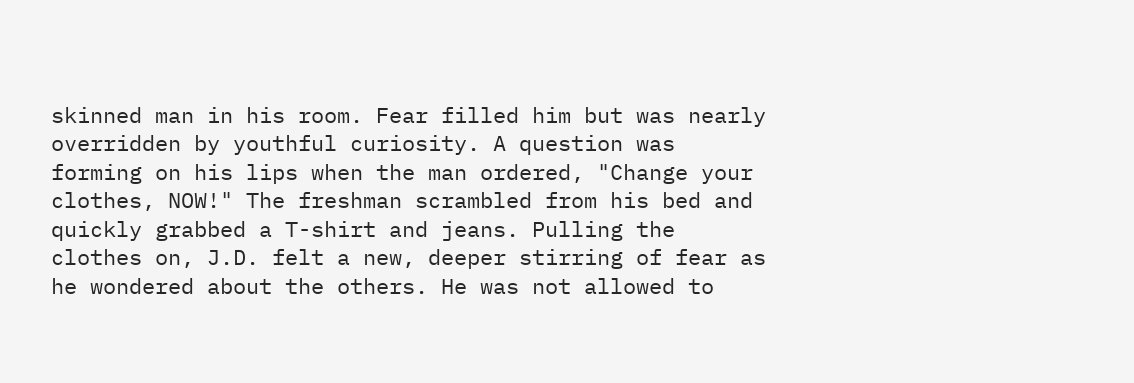skinned man in his room. Fear filled him but was nearly overridden by youthful curiosity. A question was forming on his lips when the man ordered, "Change your clothes, NOW!" The freshman scrambled from his bed and quickly grabbed a T-shirt and jeans. Pulling the clothes on, J.D. felt a new, deeper stirring of fear as he wondered about the others. He was not allowed to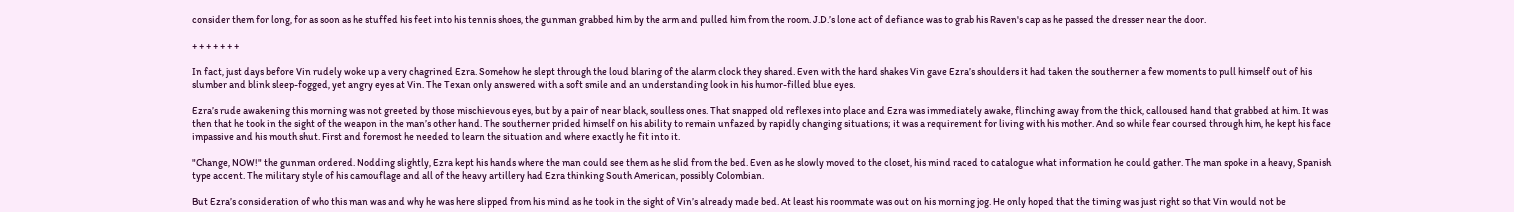consider them for long, for as soon as he stuffed his feet into his tennis shoes, the gunman grabbed him by the arm and pulled him from the room. J.D.’s lone act of defiance was to grab his Raven's cap as he passed the dresser near the door.

+ + + + + + +

In fact, just days before Vin rudely woke up a very chagrined Ezra. Somehow he slept through the loud blaring of the alarm clock they shared. Even with the hard shakes Vin gave Ezra’s shoulders it had taken the southerner a few moments to pull himself out of his slumber and blink sleep-fogged, yet angry eyes at Vin. The Texan only answered with a soft smile and an understanding look in his humor-filled blue eyes.

Ezra’s rude awakening this morning was not greeted by those mischievous eyes, but by a pair of near black, soulless ones. That snapped old reflexes into place and Ezra was immediately awake, flinching away from the thick, calloused hand that grabbed at him. It was then that he took in the sight of the weapon in the man’s other hand. The southerner prided himself on his ability to remain unfazed by rapidly changing situations; it was a requirement for living with his mother. And so while fear coursed through him, he kept his face impassive and his mouth shut. First and foremost he needed to learn the situation and where exactly he fit into it.

"Change, NOW!" the gunman ordered. Nodding slightly, Ezra kept his hands where the man could see them as he slid from the bed. Even as he slowly moved to the closet, his mind raced to catalogue what information he could gather. The man spoke in a heavy, Spanish type accent. The military style of his camouflage and all of the heavy artillery had Ezra thinking South American, possibly Colombian.

But Ezra’s consideration of who this man was and why he was here slipped from his mind as he took in the sight of Vin’s already made bed. At least his roommate was out on his morning jog. He only hoped that the timing was just right so that Vin would not be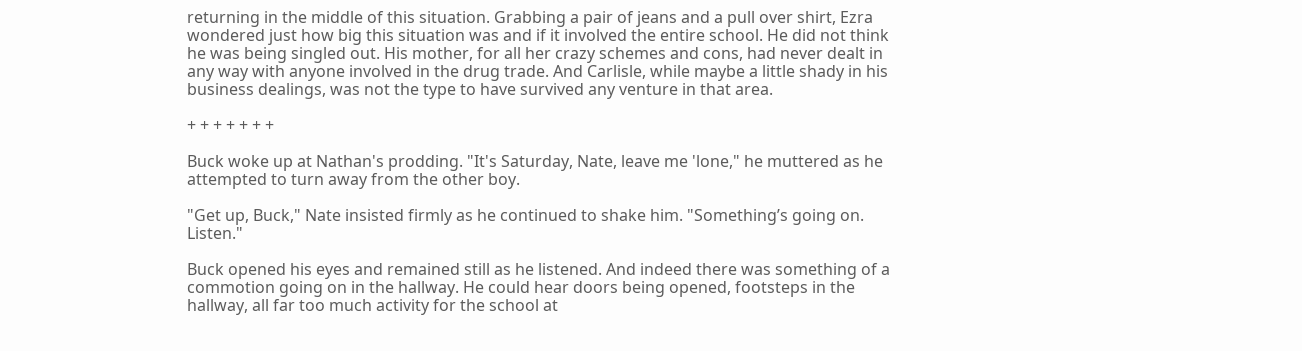returning in the middle of this situation. Grabbing a pair of jeans and a pull over shirt, Ezra wondered just how big this situation was and if it involved the entire school. He did not think he was being singled out. His mother, for all her crazy schemes and cons, had never dealt in any way with anyone involved in the drug trade. And Carlisle, while maybe a little shady in his business dealings, was not the type to have survived any venture in that area.

+ + + + + + +

Buck woke up at Nathan's prodding. "It's Saturday, Nate, leave me 'lone," he muttered as he attempted to turn away from the other boy.

"Get up, Buck," Nate insisted firmly as he continued to shake him. "Something’s going on. Listen."

Buck opened his eyes and remained still as he listened. And indeed there was something of a commotion going on in the hallway. He could hear doors being opened, footsteps in the hallway, all far too much activity for the school at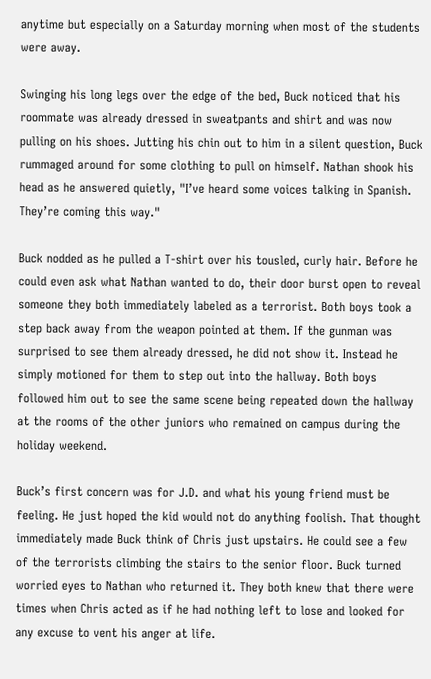anytime but especially on a Saturday morning when most of the students were away.

Swinging his long legs over the edge of the bed, Buck noticed that his roommate was already dressed in sweatpants and shirt and was now pulling on his shoes. Jutting his chin out to him in a silent question, Buck rummaged around for some clothing to pull on himself. Nathan shook his head as he answered quietly, "I’ve heard some voices talking in Spanish. They’re coming this way."

Buck nodded as he pulled a T-shirt over his tousled, curly hair. Before he could even ask what Nathan wanted to do, their door burst open to reveal someone they both immediately labeled as a terrorist. Both boys took a step back away from the weapon pointed at them. If the gunman was surprised to see them already dressed, he did not show it. Instead he simply motioned for them to step out into the hallway. Both boys followed him out to see the same scene being repeated down the hallway at the rooms of the other juniors who remained on campus during the holiday weekend.

Buck’s first concern was for J.D. and what his young friend must be feeling. He just hoped the kid would not do anything foolish. That thought immediately made Buck think of Chris just upstairs. He could see a few of the terrorists climbing the stairs to the senior floor. Buck turned worried eyes to Nathan who returned it. They both knew that there were times when Chris acted as if he had nothing left to lose and looked for any excuse to vent his anger at life.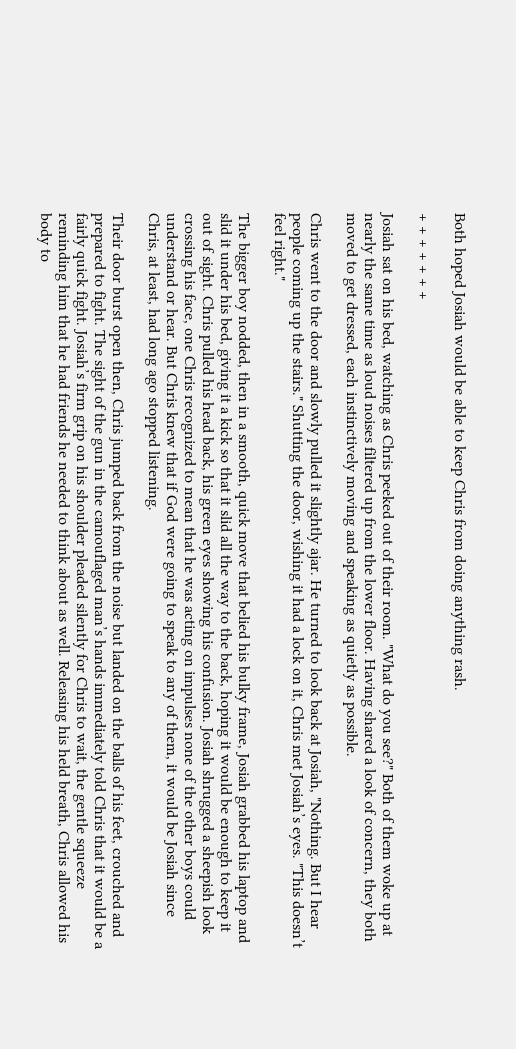Both hoped Josiah would be able to keep Chris from doing anything rash.

+ + + + + + +

Josiah sat on his bed, watching as Chris peeked out of their room. "What do you see?" Both of them woke up at nearly the same time as loud noises filtered up from the lower floor. Having shared a look of concern, they both moved to get dressed, each instinctively moving and speaking as quietly as possible.

Chris went to the door and slowly pulled it slightly ajar. He turned to look back at Josiah, "Nothing. But I hear people coming up the stairs." Shutting the door, wishing it had a lock on it, Chris met Josiah’s eyes. "This doesn’t feel right."

The bigger boy nodded, then in a smooth, quick move that belied his bulky frame, Josiah grabbed his laptop and slid it under his bed, giving it a kick so that it slid all the way to the back, hoping it would be enough to keep it out of sight. Chris pulled his head back, his green eyes showing his confusion. Josiah shrugged a sheepish look crossing his face, one Chris recognized to mean that he was acting on impulses none of the other boys could understand or hear. But Chris knew that if God were going to speak to any of them, it would be Josiah since Chris, at least, had long ago stopped listening.

Their door burst open then, Chris jumped back from the noise but landed on the balls of his feet, crouched and prepared to fight. The sight of the gun in the camouflaged man’s hands immediately told Chris that it would be a fairly quick fight. Josiah’s firm grip on his shoulder pleaded silently for Chris to wait, the gentle squeeze reminding him that he had friends he needed to think about as well. Releasing his held breath, Chris allowed his body to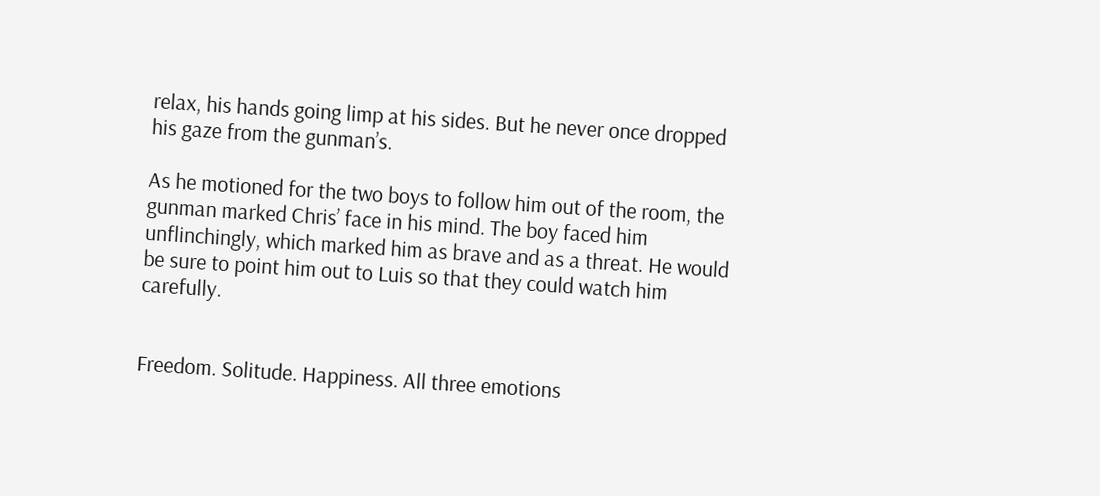relax, his hands going limp at his sides. But he never once dropped his gaze from the gunman’s.

As he motioned for the two boys to follow him out of the room, the gunman marked Chris’ face in his mind. The boy faced him unflinchingly, which marked him as brave and as a threat. He would be sure to point him out to Luis so that they could watch him carefully.


Freedom. Solitude. Happiness. All three emotions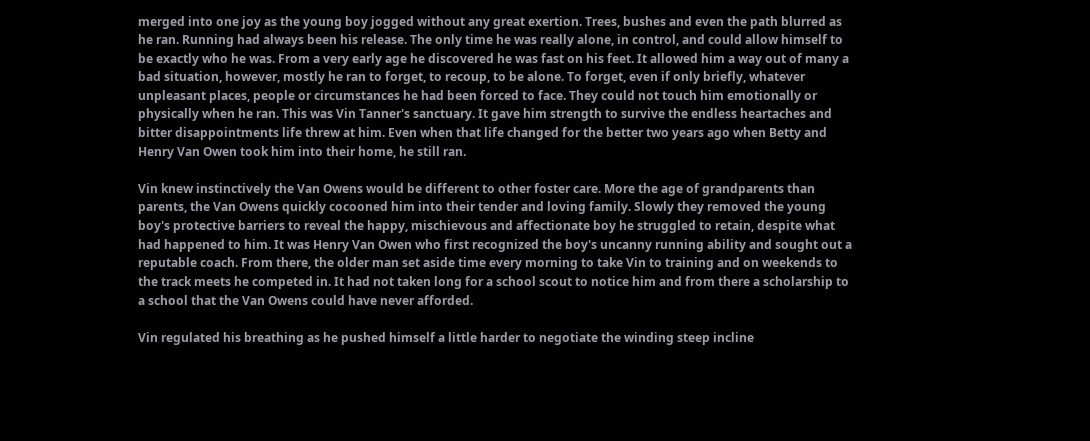merged into one joy as the young boy jogged without any great exertion. Trees, bushes and even the path blurred as he ran. Running had always been his release. The only time he was really alone, in control, and could allow himself to be exactly who he was. From a very early age he discovered he was fast on his feet. It allowed him a way out of many a bad situation, however, mostly he ran to forget, to recoup, to be alone. To forget, even if only briefly, whatever unpleasant places, people or circumstances he had been forced to face. They could not touch him emotionally or physically when he ran. This was Vin Tanner's sanctuary. It gave him strength to survive the endless heartaches and bitter disappointments life threw at him. Even when that life changed for the better two years ago when Betty and Henry Van Owen took him into their home, he still ran.

Vin knew instinctively the Van Owens would be different to other foster care. More the age of grandparents than parents, the Van Owens quickly cocooned him into their tender and loving family. Slowly they removed the young boy's protective barriers to reveal the happy, mischievous and affectionate boy he struggled to retain, despite what had happened to him. It was Henry Van Owen who first recognized the boy's uncanny running ability and sought out a reputable coach. From there, the older man set aside time every morning to take Vin to training and on weekends to the track meets he competed in. It had not taken long for a school scout to notice him and from there a scholarship to a school that the Van Owens could have never afforded.

Vin regulated his breathing as he pushed himself a little harder to negotiate the winding steep incline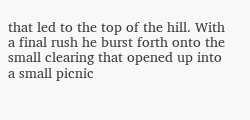that led to the top of the hill. With a final rush he burst forth onto the small clearing that opened up into a small picnic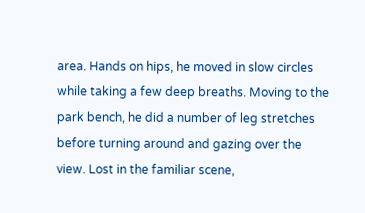area. Hands on hips, he moved in slow circles while taking a few deep breaths. Moving to the park bench, he did a number of leg stretches before turning around and gazing over the view. Lost in the familiar scene,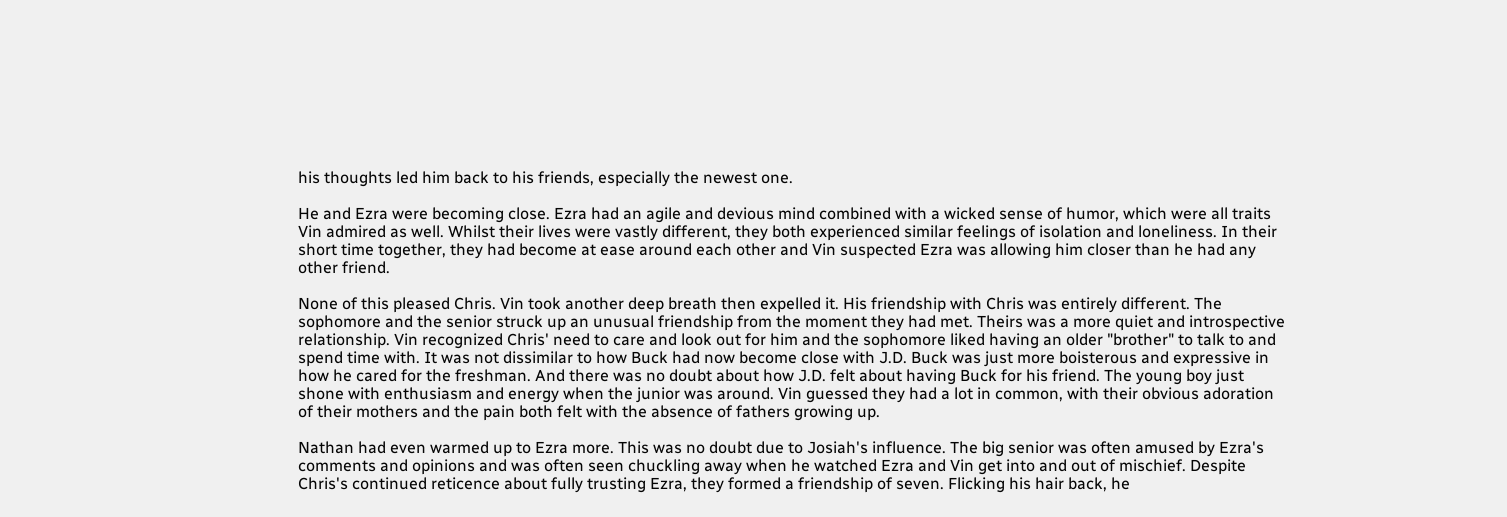his thoughts led him back to his friends, especially the newest one.

He and Ezra were becoming close. Ezra had an agile and devious mind combined with a wicked sense of humor, which were all traits Vin admired as well. Whilst their lives were vastly different, they both experienced similar feelings of isolation and loneliness. In their short time together, they had become at ease around each other and Vin suspected Ezra was allowing him closer than he had any other friend.

None of this pleased Chris. Vin took another deep breath then expelled it. His friendship with Chris was entirely different. The sophomore and the senior struck up an unusual friendship from the moment they had met. Theirs was a more quiet and introspective relationship. Vin recognized Chris' need to care and look out for him and the sophomore liked having an older "brother" to talk to and spend time with. It was not dissimilar to how Buck had now become close with J.D. Buck was just more boisterous and expressive in how he cared for the freshman. And there was no doubt about how J.D. felt about having Buck for his friend. The young boy just shone with enthusiasm and energy when the junior was around. Vin guessed they had a lot in common, with their obvious adoration of their mothers and the pain both felt with the absence of fathers growing up.

Nathan had even warmed up to Ezra more. This was no doubt due to Josiah's influence. The big senior was often amused by Ezra's comments and opinions and was often seen chuckling away when he watched Ezra and Vin get into and out of mischief. Despite Chris's continued reticence about fully trusting Ezra, they formed a friendship of seven. Flicking his hair back, he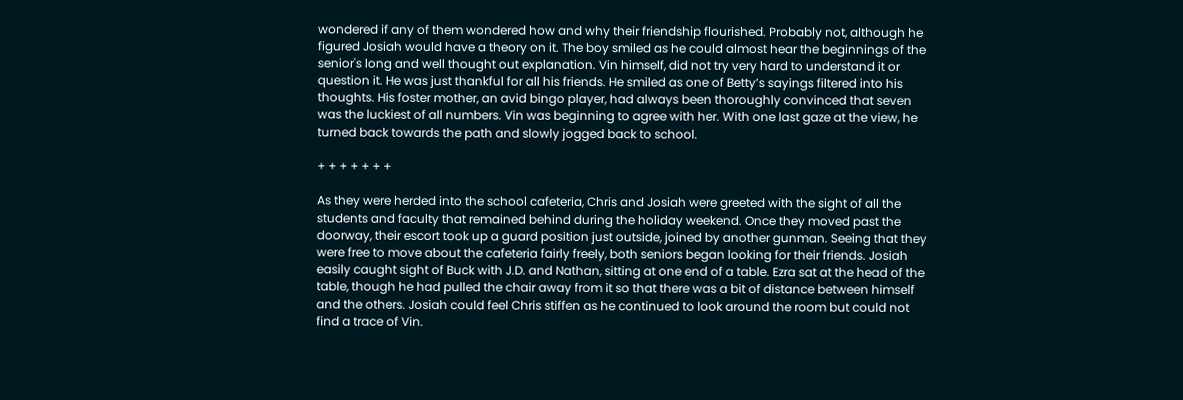wondered if any of them wondered how and why their friendship flourished. Probably not, although he figured Josiah would have a theory on it. The boy smiled as he could almost hear the beginnings of the senior's long and well thought out explanation. Vin himself, did not try very hard to understand it or question it. He was just thankful for all his friends. He smiled as one of Betty’s sayings filtered into his thoughts. His foster mother, an avid bingo player, had always been thoroughly convinced that seven was the luckiest of all numbers. Vin was beginning to agree with her. With one last gaze at the view, he turned back towards the path and slowly jogged back to school.

+ + + + + + +

As they were herded into the school cafeteria, Chris and Josiah were greeted with the sight of all the students and faculty that remained behind during the holiday weekend. Once they moved past the doorway, their escort took up a guard position just outside, joined by another gunman. Seeing that they were free to move about the cafeteria fairly freely, both seniors began looking for their friends. Josiah easily caught sight of Buck with J.D. and Nathan, sitting at one end of a table. Ezra sat at the head of the table, though he had pulled the chair away from it so that there was a bit of distance between himself and the others. Josiah could feel Chris stiffen as he continued to look around the room but could not find a trace of Vin.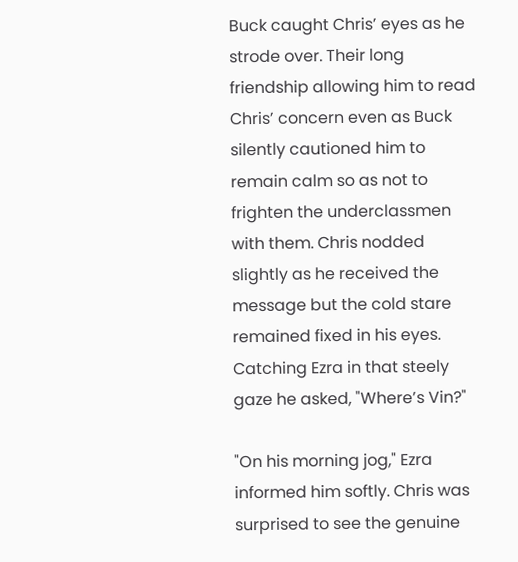Buck caught Chris’ eyes as he strode over. Their long friendship allowing him to read Chris’ concern even as Buck silently cautioned him to remain calm so as not to frighten the underclassmen with them. Chris nodded slightly as he received the message but the cold stare remained fixed in his eyes. Catching Ezra in that steely gaze he asked, "Where’s Vin?"

"On his morning jog," Ezra informed him softly. Chris was surprised to see the genuine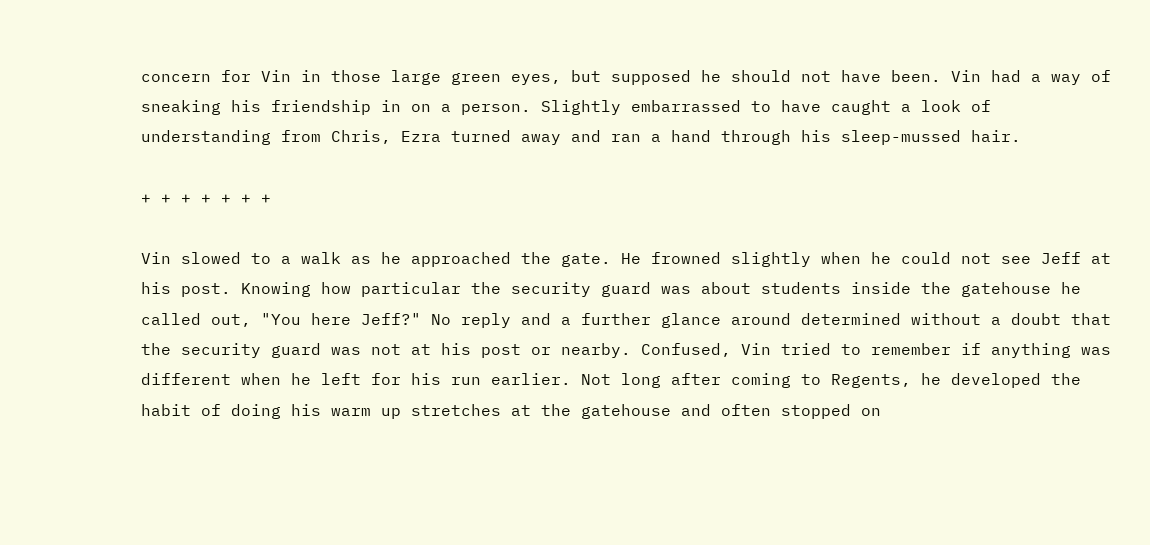concern for Vin in those large green eyes, but supposed he should not have been. Vin had a way of sneaking his friendship in on a person. Slightly embarrassed to have caught a look of understanding from Chris, Ezra turned away and ran a hand through his sleep-mussed hair.

+ + + + + + +

Vin slowed to a walk as he approached the gate. He frowned slightly when he could not see Jeff at his post. Knowing how particular the security guard was about students inside the gatehouse he called out, "You here Jeff?" No reply and a further glance around determined without a doubt that the security guard was not at his post or nearby. Confused, Vin tried to remember if anything was different when he left for his run earlier. Not long after coming to Regents, he developed the habit of doing his warm up stretches at the gatehouse and often stopped on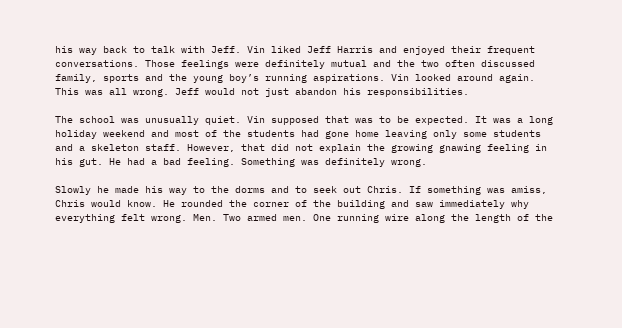his way back to talk with Jeff. Vin liked Jeff Harris and enjoyed their frequent conversations. Those feelings were definitely mutual and the two often discussed family, sports and the young boy’s running aspirations. Vin looked around again. This was all wrong. Jeff would not just abandon his responsibilities.

The school was unusually quiet. Vin supposed that was to be expected. It was a long holiday weekend and most of the students had gone home leaving only some students and a skeleton staff. However, that did not explain the growing gnawing feeling in his gut. He had a bad feeling. Something was definitely wrong.

Slowly he made his way to the dorms and to seek out Chris. If something was amiss, Chris would know. He rounded the corner of the building and saw immediately why everything felt wrong. Men. Two armed men. One running wire along the length of the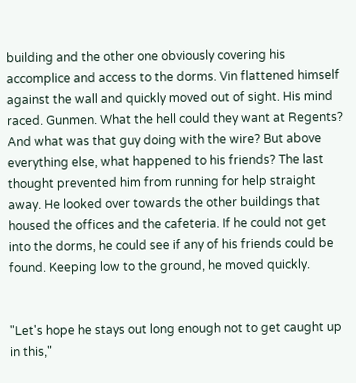building and the other one obviously covering his accomplice and access to the dorms. Vin flattened himself against the wall and quickly moved out of sight. His mind raced. Gunmen. What the hell could they want at Regents? And what was that guy doing with the wire? But above everything else, what happened to his friends? The last thought prevented him from running for help straight away. He looked over towards the other buildings that housed the offices and the cafeteria. If he could not get into the dorms, he could see if any of his friends could be found. Keeping low to the ground, he moved quickly.


"Let's hope he stays out long enough not to get caught up in this,"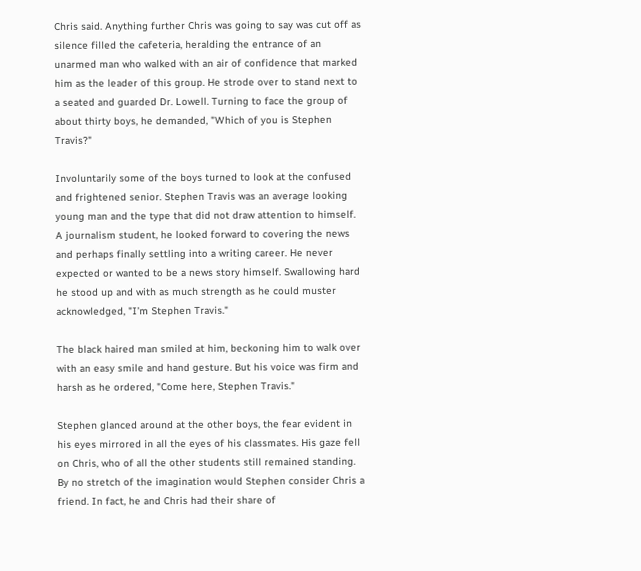Chris said. Anything further Chris was going to say was cut off as silence filled the cafeteria, heralding the entrance of an unarmed man who walked with an air of confidence that marked him as the leader of this group. He strode over to stand next to a seated and guarded Dr. Lowell. Turning to face the group of about thirty boys, he demanded, "Which of you is Stephen Travis?"

Involuntarily some of the boys turned to look at the confused and frightened senior. Stephen Travis was an average looking young man and the type that did not draw attention to himself. A journalism student, he looked forward to covering the news and perhaps finally settling into a writing career. He never expected or wanted to be a news story himself. Swallowing hard he stood up and with as much strength as he could muster acknowledged, "I’m Stephen Travis."

The black haired man smiled at him, beckoning him to walk over with an easy smile and hand gesture. But his voice was firm and harsh as he ordered, "Come here, Stephen Travis."

Stephen glanced around at the other boys, the fear evident in his eyes mirrored in all the eyes of his classmates. His gaze fell on Chris, who of all the other students still remained standing. By no stretch of the imagination would Stephen consider Chris a friend. In fact, he and Chris had their share of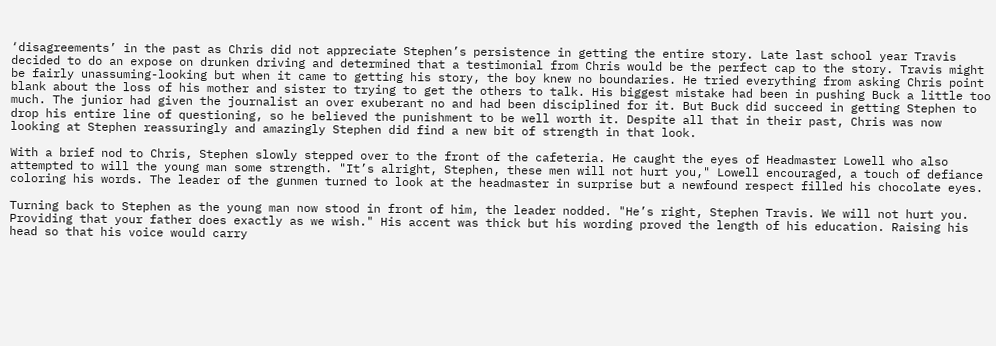‘disagreements’ in the past as Chris did not appreciate Stephen’s persistence in getting the entire story. Late last school year Travis decided to do an expose on drunken driving and determined that a testimonial from Chris would be the perfect cap to the story. Travis might be fairly unassuming-looking but when it came to getting his story, the boy knew no boundaries. He tried everything from asking Chris point blank about the loss of his mother and sister to trying to get the others to talk. His biggest mistake had been in pushing Buck a little too much. The junior had given the journalist an over exuberant no and had been disciplined for it. But Buck did succeed in getting Stephen to drop his entire line of questioning, so he believed the punishment to be well worth it. Despite all that in their past, Chris was now looking at Stephen reassuringly and amazingly Stephen did find a new bit of strength in that look.

With a brief nod to Chris, Stephen slowly stepped over to the front of the cafeteria. He caught the eyes of Headmaster Lowell who also attempted to will the young man some strength. "It’s alright, Stephen, these men will not hurt you," Lowell encouraged, a touch of defiance coloring his words. The leader of the gunmen turned to look at the headmaster in surprise but a newfound respect filled his chocolate eyes.

Turning back to Stephen as the young man now stood in front of him, the leader nodded. "He’s right, Stephen Travis. We will not hurt you. Providing that your father does exactly as we wish." His accent was thick but his wording proved the length of his education. Raising his head so that his voice would carry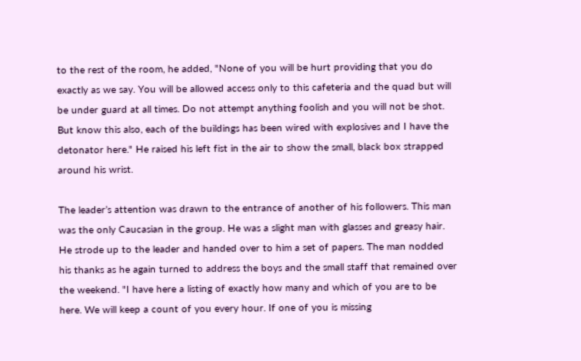to the rest of the room, he added, "None of you will be hurt providing that you do exactly as we say. You will be allowed access only to this cafeteria and the quad but will be under guard at all times. Do not attempt anything foolish and you will not be shot. But know this also, each of the buildings has been wired with explosives and I have the detonator here." He raised his left fist in the air to show the small, black box strapped around his wrist.

The leader’s attention was drawn to the entrance of another of his followers. This man was the only Caucasian in the group. He was a slight man with glasses and greasy hair. He strode up to the leader and handed over to him a set of papers. The man nodded his thanks as he again turned to address the boys and the small staff that remained over the weekend. "I have here a listing of exactly how many and which of you are to be here. We will keep a count of you every hour. If one of you is missing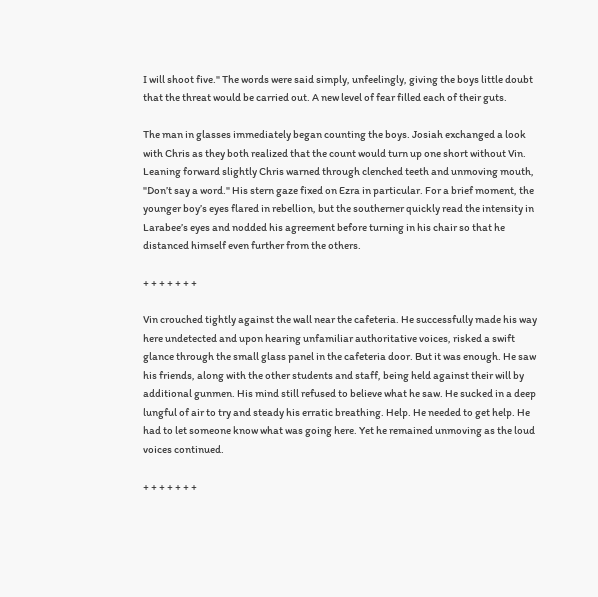I will shoot five." The words were said simply, unfeelingly, giving the boys little doubt that the threat would be carried out. A new level of fear filled each of their guts.

The man in glasses immediately began counting the boys. Josiah exchanged a look with Chris as they both realized that the count would turn up one short without Vin. Leaning forward slightly Chris warned through clenched teeth and unmoving mouth, "Don’t say a word." His stern gaze fixed on Ezra in particular. For a brief moment, the younger boy’s eyes flared in rebellion, but the southerner quickly read the intensity in Larabee’s eyes and nodded his agreement before turning in his chair so that he distanced himself even further from the others.

+ + + + + + +

Vin crouched tightly against the wall near the cafeteria. He successfully made his way here undetected and upon hearing unfamiliar authoritative voices, risked a swift glance through the small glass panel in the cafeteria door. But it was enough. He saw his friends, along with the other students and staff, being held against their will by additional gunmen. His mind still refused to believe what he saw. He sucked in a deep lungful of air to try and steady his erratic breathing. Help. He needed to get help. He had to let someone know what was going here. Yet he remained unmoving as the loud voices continued.

+ + + + + + +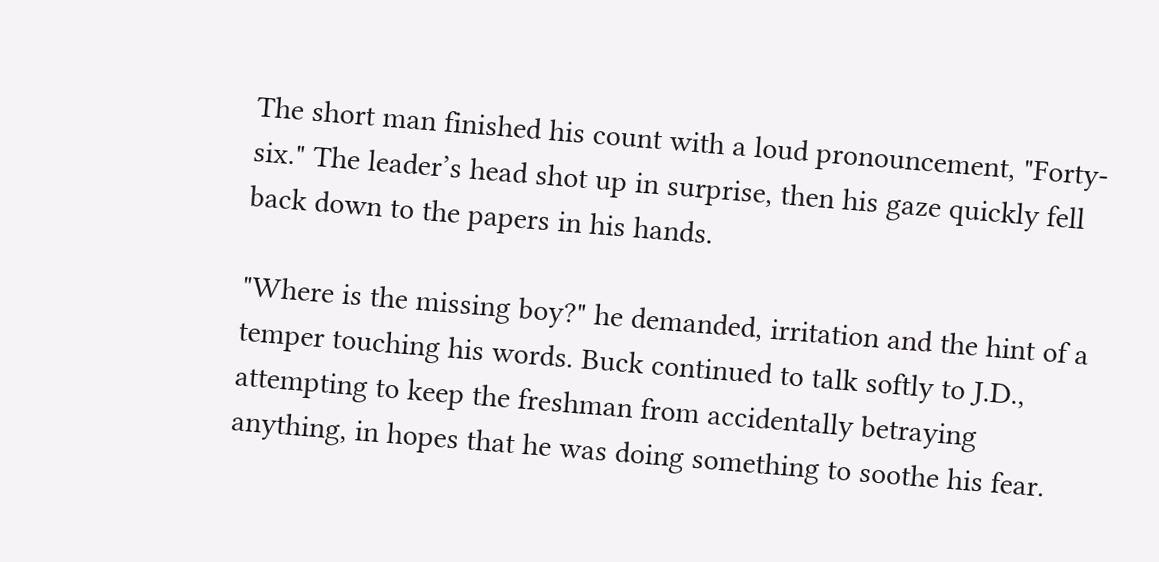The short man finished his count with a loud pronouncement, "Forty-six." The leader’s head shot up in surprise, then his gaze quickly fell back down to the papers in his hands.

"Where is the missing boy?" he demanded, irritation and the hint of a temper touching his words. Buck continued to talk softly to J.D., attempting to keep the freshman from accidentally betraying anything, in hopes that he was doing something to soothe his fear.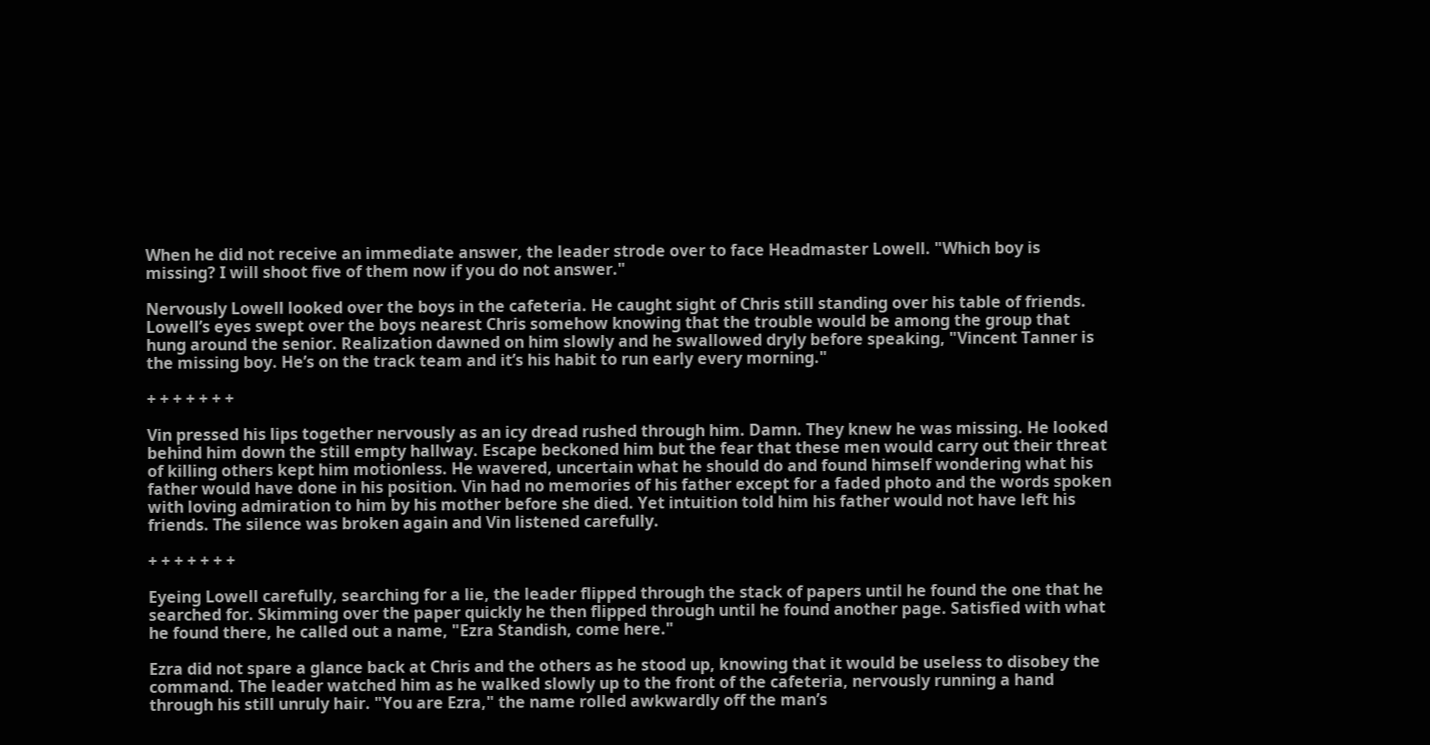When he did not receive an immediate answer, the leader strode over to face Headmaster Lowell. "Which boy is missing? I will shoot five of them now if you do not answer."

Nervously Lowell looked over the boys in the cafeteria. He caught sight of Chris still standing over his table of friends. Lowell’s eyes swept over the boys nearest Chris somehow knowing that the trouble would be among the group that hung around the senior. Realization dawned on him slowly and he swallowed dryly before speaking, "Vincent Tanner is the missing boy. He’s on the track team and it’s his habit to run early every morning."

+ + + + + + +

Vin pressed his lips together nervously as an icy dread rushed through him. Damn. They knew he was missing. He looked behind him down the still empty hallway. Escape beckoned him but the fear that these men would carry out their threat of killing others kept him motionless. He wavered, uncertain what he should do and found himself wondering what his father would have done in his position. Vin had no memories of his father except for a faded photo and the words spoken with loving admiration to him by his mother before she died. Yet intuition told him his father would not have left his friends. The silence was broken again and Vin listened carefully.

+ + + + + + +

Eyeing Lowell carefully, searching for a lie, the leader flipped through the stack of papers until he found the one that he searched for. Skimming over the paper quickly he then flipped through until he found another page. Satisfied with what he found there, he called out a name, "Ezra Standish, come here."

Ezra did not spare a glance back at Chris and the others as he stood up, knowing that it would be useless to disobey the command. The leader watched him as he walked slowly up to the front of the cafeteria, nervously running a hand through his still unruly hair. "You are Ezra," the name rolled awkwardly off the man’s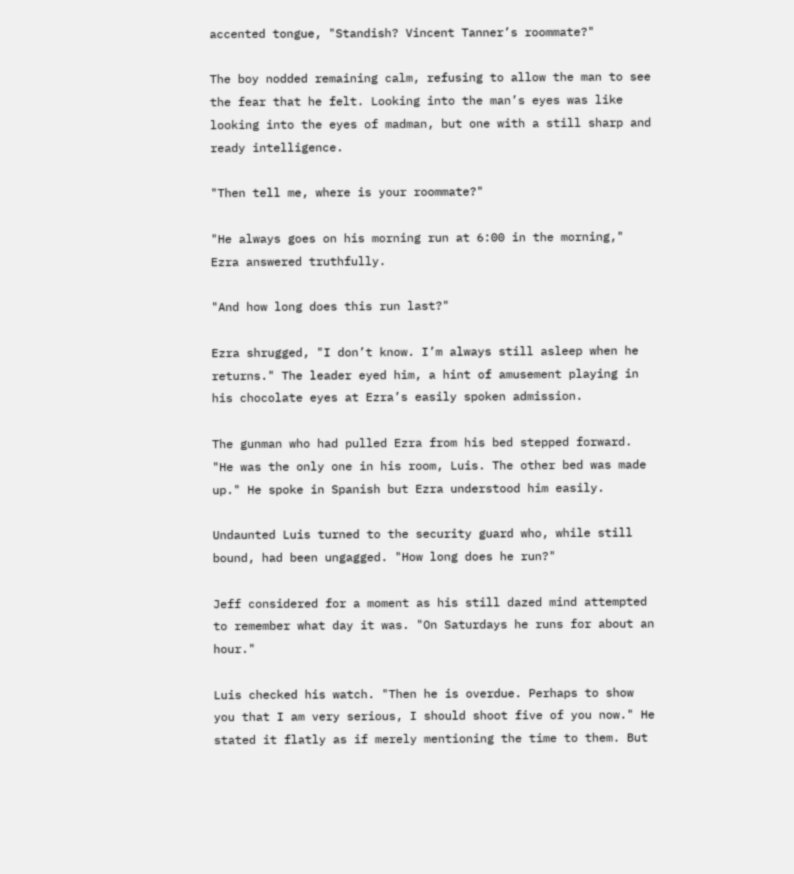accented tongue, "Standish? Vincent Tanner’s roommate?"

The boy nodded remaining calm, refusing to allow the man to see the fear that he felt. Looking into the man’s eyes was like looking into the eyes of madman, but one with a still sharp and ready intelligence.

"Then tell me, where is your roommate?"

"He always goes on his morning run at 6:00 in the morning," Ezra answered truthfully.

"And how long does this run last?"

Ezra shrugged, "I don’t know. I’m always still asleep when he returns." The leader eyed him, a hint of amusement playing in his chocolate eyes at Ezra’s easily spoken admission.

The gunman who had pulled Ezra from his bed stepped forward. "He was the only one in his room, Luis. The other bed was made up." He spoke in Spanish but Ezra understood him easily.

Undaunted Luis turned to the security guard who, while still bound, had been ungagged. "How long does he run?"

Jeff considered for a moment as his still dazed mind attempted to remember what day it was. "On Saturdays he runs for about an hour."

Luis checked his watch. "Then he is overdue. Perhaps to show you that I am very serious, I should shoot five of you now." He stated it flatly as if merely mentioning the time to them. But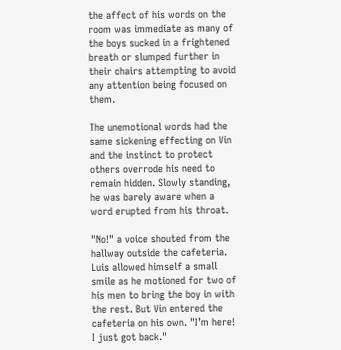the affect of his words on the room was immediate as many of the boys sucked in a frightened breath or slumped further in their chairs attempting to avoid any attention being focused on them.

The unemotional words had the same sickening effecting on Vin and the instinct to protect others overrode his need to remain hidden. Slowly standing, he was barely aware when a word erupted from his throat.

"No!" a voice shouted from the hallway outside the cafeteria. Luis allowed himself a small smile as he motioned for two of his men to bring the boy in with the rest. But Vin entered the cafeteria on his own. "I’m here! I just got back."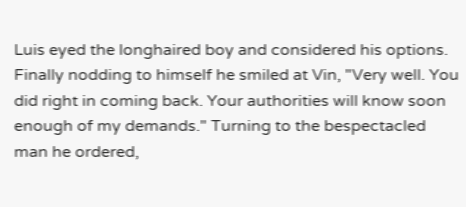Luis eyed the longhaired boy and considered his options. Finally nodding to himself he smiled at Vin, "Very well. You did right in coming back. Your authorities will know soon enough of my demands." Turning to the bespectacled man he ordered,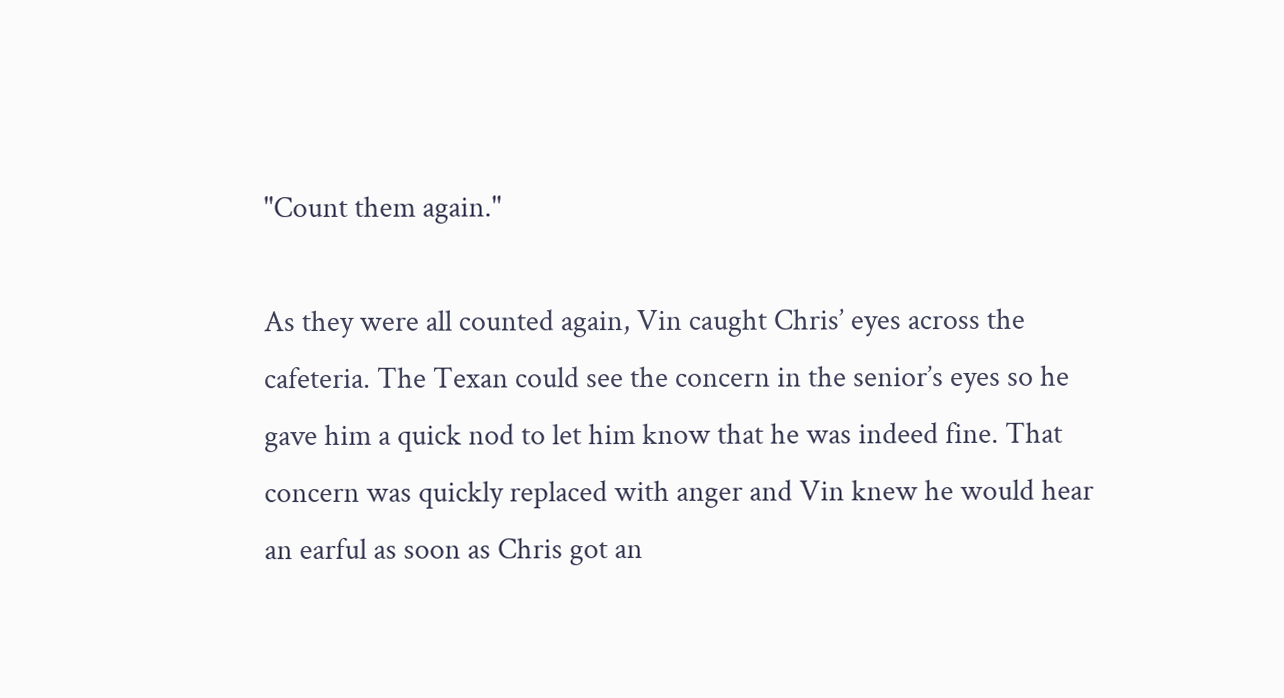"Count them again."

As they were all counted again, Vin caught Chris’ eyes across the cafeteria. The Texan could see the concern in the senior’s eyes so he gave him a quick nod to let him know that he was indeed fine. That concern was quickly replaced with anger and Vin knew he would hear an earful as soon as Chris got an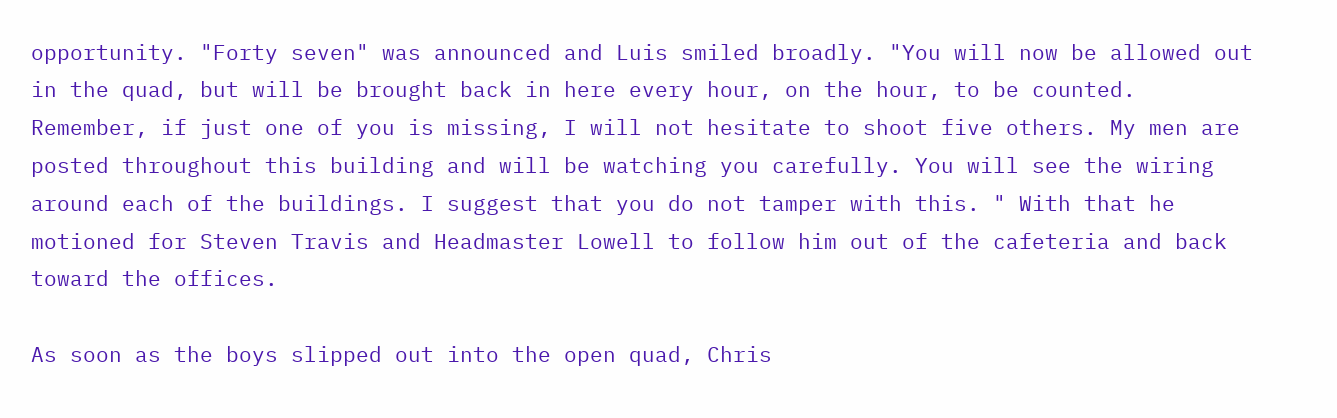opportunity. "Forty seven" was announced and Luis smiled broadly. "You will now be allowed out in the quad, but will be brought back in here every hour, on the hour, to be counted. Remember, if just one of you is missing, I will not hesitate to shoot five others. My men are posted throughout this building and will be watching you carefully. You will see the wiring around each of the buildings. I suggest that you do not tamper with this. " With that he motioned for Steven Travis and Headmaster Lowell to follow him out of the cafeteria and back toward the offices.

As soon as the boys slipped out into the open quad, Chris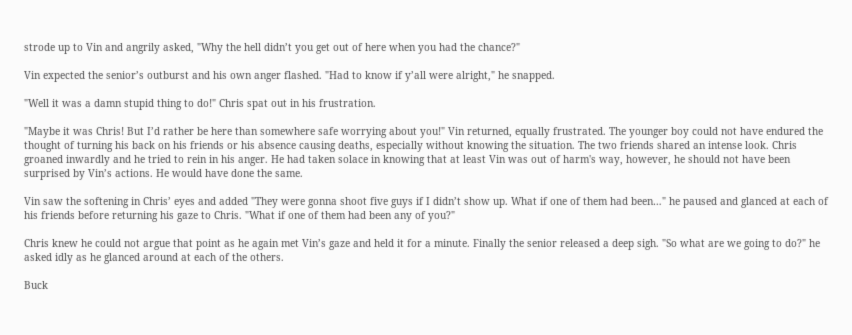strode up to Vin and angrily asked, "Why the hell didn’t you get out of here when you had the chance?"

Vin expected the senior’s outburst and his own anger flashed. "Had to know if y’all were alright," he snapped.

"Well it was a damn stupid thing to do!" Chris spat out in his frustration.

"Maybe it was Chris! But I’d rather be here than somewhere safe worrying about you!" Vin returned, equally frustrated. The younger boy could not have endured the thought of turning his back on his friends or his absence causing deaths, especially without knowing the situation. The two friends shared an intense look. Chris groaned inwardly and he tried to rein in his anger. He had taken solace in knowing that at least Vin was out of harm's way, however, he should not have been surprised by Vin’s actions. He would have done the same.

Vin saw the softening in Chris’ eyes and added "They were gonna shoot five guys if I didn’t show up. What if one of them had been…" he paused and glanced at each of his friends before returning his gaze to Chris. "What if one of them had been any of you?"

Chris knew he could not argue that point as he again met Vin’s gaze and held it for a minute. Finally the senior released a deep sigh. "So what are we going to do?" he asked idly as he glanced around at each of the others.

Buck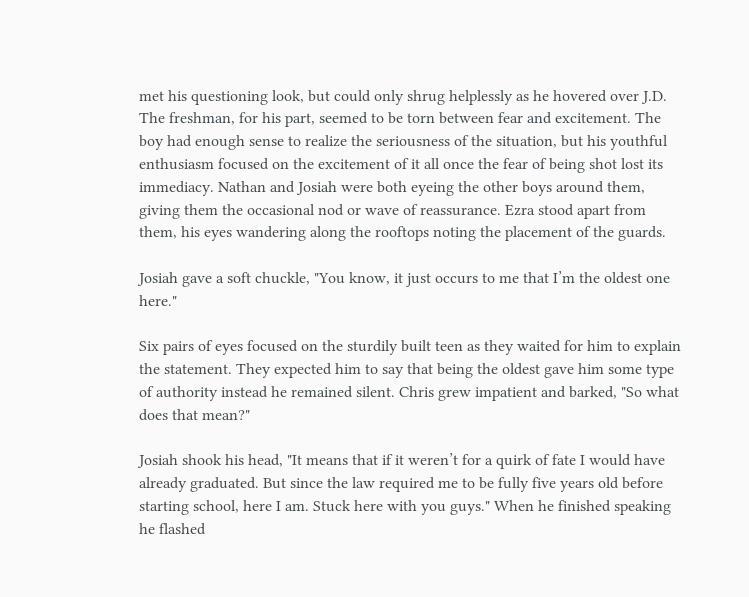met his questioning look, but could only shrug helplessly as he hovered over J.D. The freshman, for his part, seemed to be torn between fear and excitement. The boy had enough sense to realize the seriousness of the situation, but his youthful enthusiasm focused on the excitement of it all once the fear of being shot lost its immediacy. Nathan and Josiah were both eyeing the other boys around them, giving them the occasional nod or wave of reassurance. Ezra stood apart from them, his eyes wandering along the rooftops noting the placement of the guards.

Josiah gave a soft chuckle, "You know, it just occurs to me that I’m the oldest one here."

Six pairs of eyes focused on the sturdily built teen as they waited for him to explain the statement. They expected him to say that being the oldest gave him some type of authority instead he remained silent. Chris grew impatient and barked, "So what does that mean?"

Josiah shook his head, "It means that if it weren’t for a quirk of fate I would have already graduated. But since the law required me to be fully five years old before starting school, here I am. Stuck here with you guys." When he finished speaking he flashed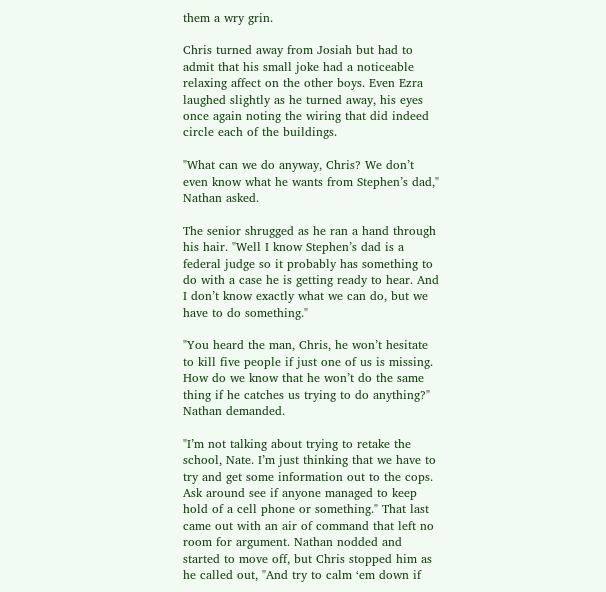them a wry grin.

Chris turned away from Josiah but had to admit that his small joke had a noticeable relaxing affect on the other boys. Even Ezra laughed slightly as he turned away, his eyes once again noting the wiring that did indeed circle each of the buildings.

"What can we do anyway, Chris? We don’t even know what he wants from Stephen’s dad," Nathan asked.

The senior shrugged as he ran a hand through his hair. "Well I know Stephen’s dad is a federal judge so it probably has something to do with a case he is getting ready to hear. And I don’t know exactly what we can do, but we have to do something."

"You heard the man, Chris, he won’t hesitate to kill five people if just one of us is missing. How do we know that he won’t do the same thing if he catches us trying to do anything?" Nathan demanded.

"I’m not talking about trying to retake the school, Nate. I’m just thinking that we have to try and get some information out to the cops. Ask around see if anyone managed to keep hold of a cell phone or something." That last came out with an air of command that left no room for argument. Nathan nodded and started to move off, but Chris stopped him as he called out, "And try to calm ‘em down if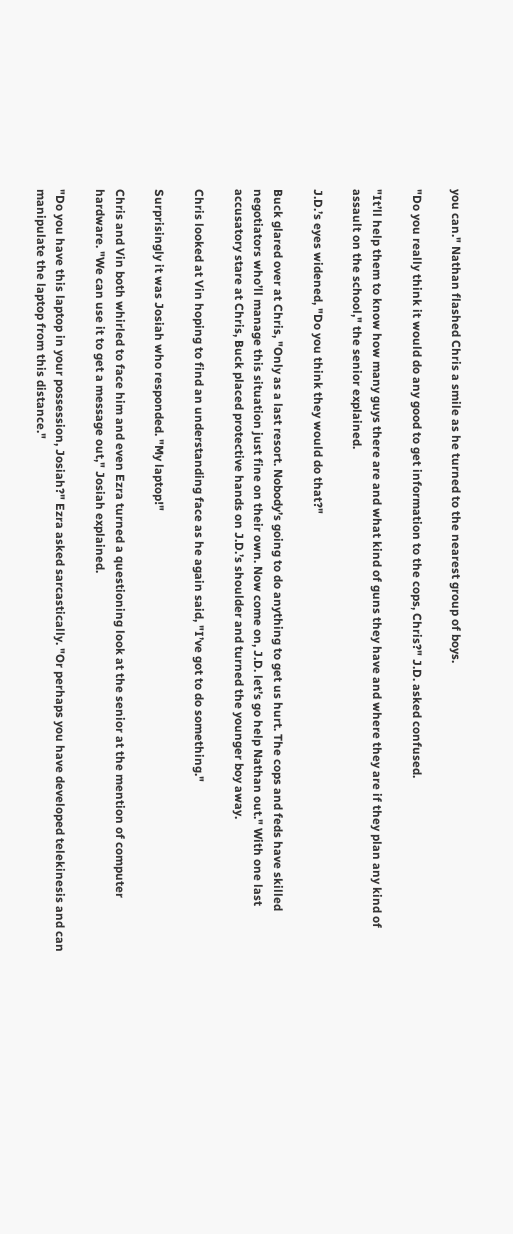you can." Nathan flashed Chris a smile as he turned to the nearest group of boys.

"Do you really think it would do any good to get information to the cops, Chris?" J.D. asked confused.

"It’ll help them to know how many guys there are and what kind of guns they have and where they are if they plan any kind of assault on the school," the senior explained.

J.D.’s eyes widened, "Do you think they would do that?"

Buck glared over at Chris, "Only as a last resort. Nobody’s going to do anything to get us hurt. The cops and feds have skilled negotiators who’ll manage this situation just fine on their own. Now come on, J.D. let’s go help Nathan out." With one last accusatory stare at Chris, Buck placed protective hands on J.D.’s shoulder and turned the younger boy away.

Chris looked at Vin hoping to find an understanding face as he again said, "I’ve got to do something."

Surprisingly it was Josiah who responded. "My laptop!"

Chris and Vin both whirled to face him and even Ezra turned a questioning look at the senior at the mention of computer hardware. "We can use it to get a message out," Josiah explained.

"Do you have this laptop in your possession, Josiah?" Ezra asked sarcastically. "Or perhaps you have developed telekinesis and can manipulate the laptop from this distance."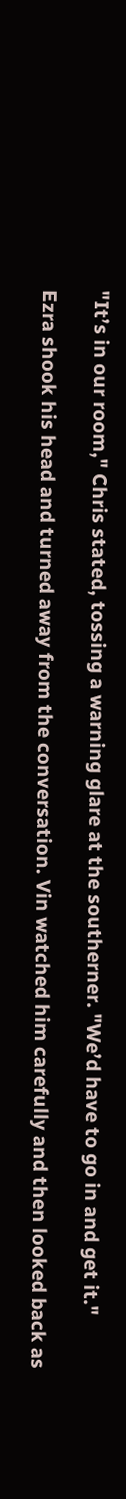"It’s in our room," Chris stated, tossing a warning glare at the southerner. "We’d have to go in and get it."

Ezra shook his head and turned away from the conversation. Vin watched him carefully and then looked back as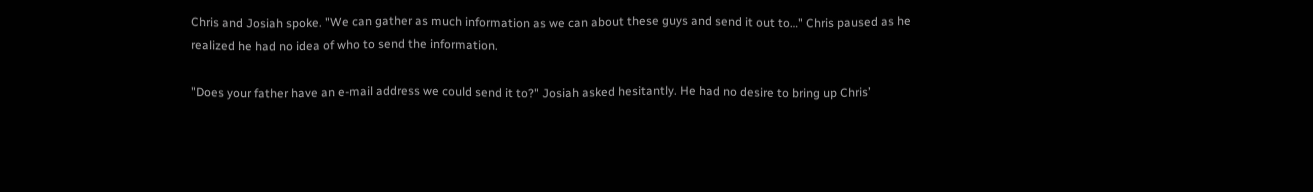Chris and Josiah spoke. "We can gather as much information as we can about these guys and send it out to…" Chris paused as he realized he had no idea of who to send the information.

"Does your father have an e-mail address we could send it to?" Josiah asked hesitantly. He had no desire to bring up Chris’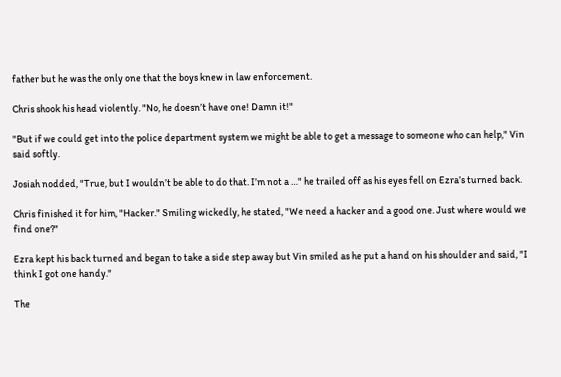father but he was the only one that the boys knew in law enforcement.

Chris shook his head violently. "No, he doesn’t have one! Damn it!"

"But if we could get into the police department system we might be able to get a message to someone who can help," Vin said softly.

Josiah nodded, "True, but I wouldn’t be able to do that. I’m not a …" he trailed off as his eyes fell on Ezra’s turned back.

Chris finished it for him, "Hacker." Smiling wickedly, he stated, "We need a hacker and a good one. Just where would we find one?"

Ezra kept his back turned and began to take a side step away but Vin smiled as he put a hand on his shoulder and said, "I think I got one handy."

The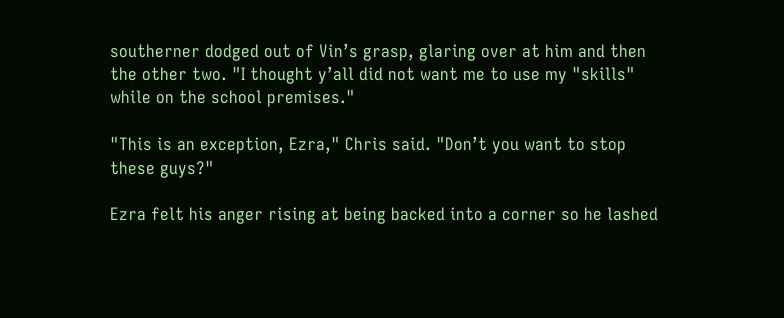southerner dodged out of Vin’s grasp, glaring over at him and then the other two. "I thought y’all did not want me to use my "skills" while on the school premises."

"This is an exception, Ezra," Chris said. "Don’t you want to stop these guys?"

Ezra felt his anger rising at being backed into a corner so he lashed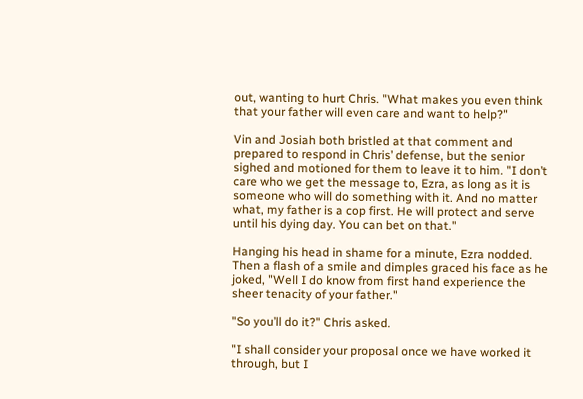out, wanting to hurt Chris. "What makes you even think that your father will even care and want to help?"

Vin and Josiah both bristled at that comment and prepared to respond in Chris’ defense, but the senior sighed and motioned for them to leave it to him. "I don’t care who we get the message to, Ezra, as long as it is someone who will do something with it. And no matter what, my father is a cop first. He will protect and serve until his dying day. You can bet on that."

Hanging his head in shame for a minute, Ezra nodded. Then a flash of a smile and dimples graced his face as he joked, "Well I do know from first hand experience the sheer tenacity of your father."

"So you’ll do it?" Chris asked.

"I shall consider your proposal once we have worked it through, but I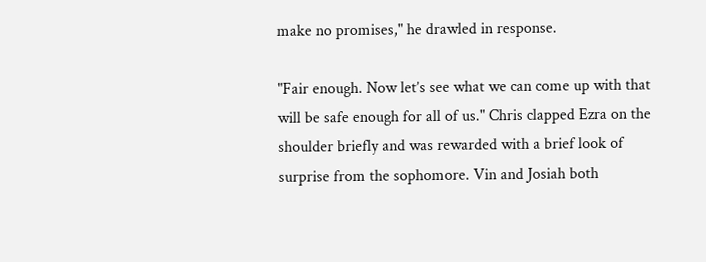make no promises," he drawled in response.

"Fair enough. Now let’s see what we can come up with that will be safe enough for all of us." Chris clapped Ezra on the shoulder briefly and was rewarded with a brief look of surprise from the sophomore. Vin and Josiah both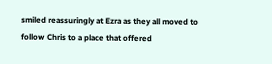smiled reassuringly at Ezra as they all moved to follow Chris to a place that offered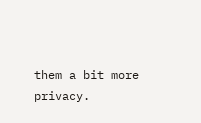them a bit more privacy.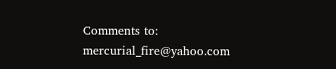Comments to: mercurial_fire@yahoo.com